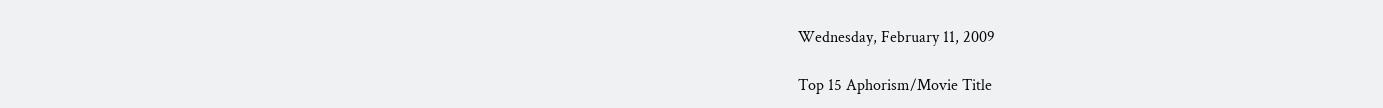Wednesday, February 11, 2009

Top 15 Aphorism/Movie Title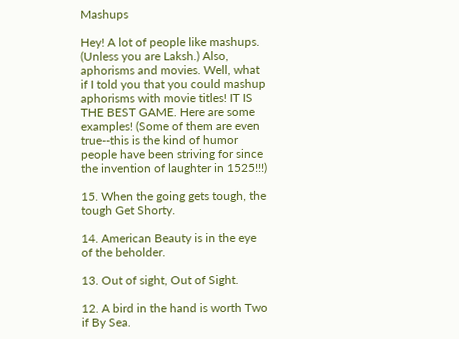Mashups

Hey! A lot of people like mashups. (Unless you are Laksh.) Also, aphorisms and movies. Well, what if I told you that you could mashup aphorisms with movie titles! IT IS THE BEST GAME. Here are some examples! (Some of them are even true--this is the kind of humor people have been striving for since the invention of laughter in 1525!!!)

15. When the going gets tough, the tough Get Shorty.

14. American Beauty is in the eye of the beholder.

13. Out of sight, Out of Sight.

12. A bird in the hand is worth Two if By Sea.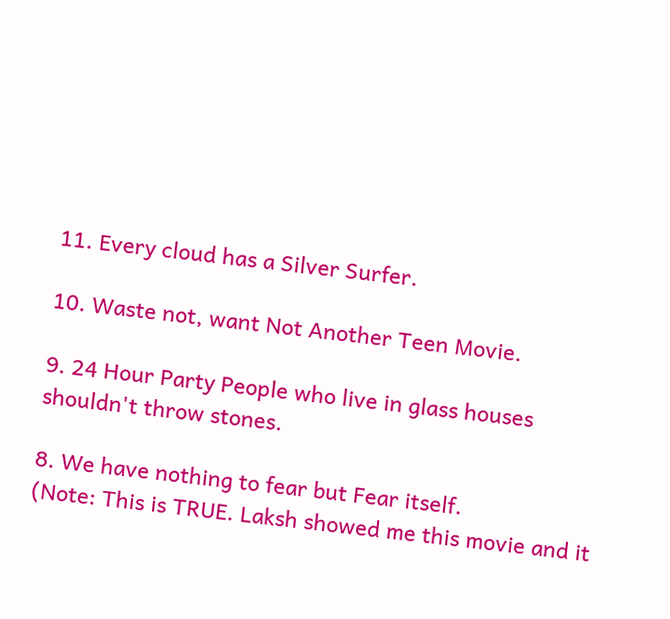11. Every cloud has a Silver Surfer.

10. Waste not, want Not Another Teen Movie.

9. 24 Hour Party People who live in glass houses shouldn't throw stones.

8. We have nothing to fear but Fear itself.
(Note: This is TRUE. Laksh showed me this movie and it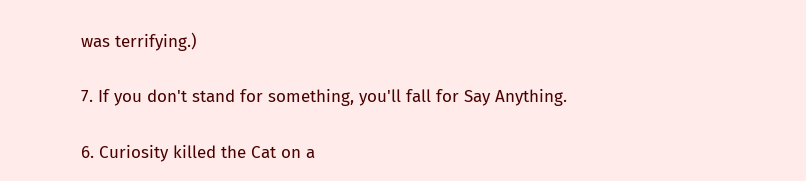was terrifying.)

7. If you don't stand for something, you'll fall for Say Anything.

6. Curiosity killed the Cat on a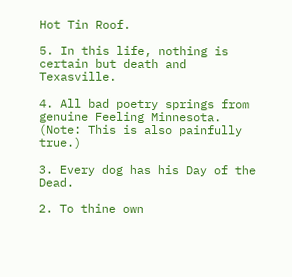Hot Tin Roof.

5. In this life, nothing is certain but death and Texasville.

4. All bad poetry springs from genuine Feeling Minnesota.
(Note: This is also painfully true.)

3. Every dog has his Day of the Dead.

2. To thine own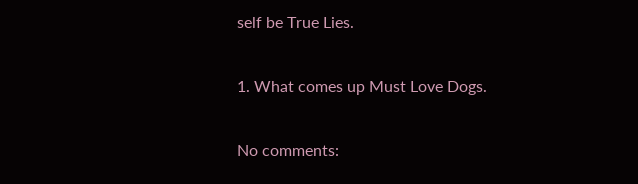self be True Lies.

1. What comes up Must Love Dogs.

No comments: